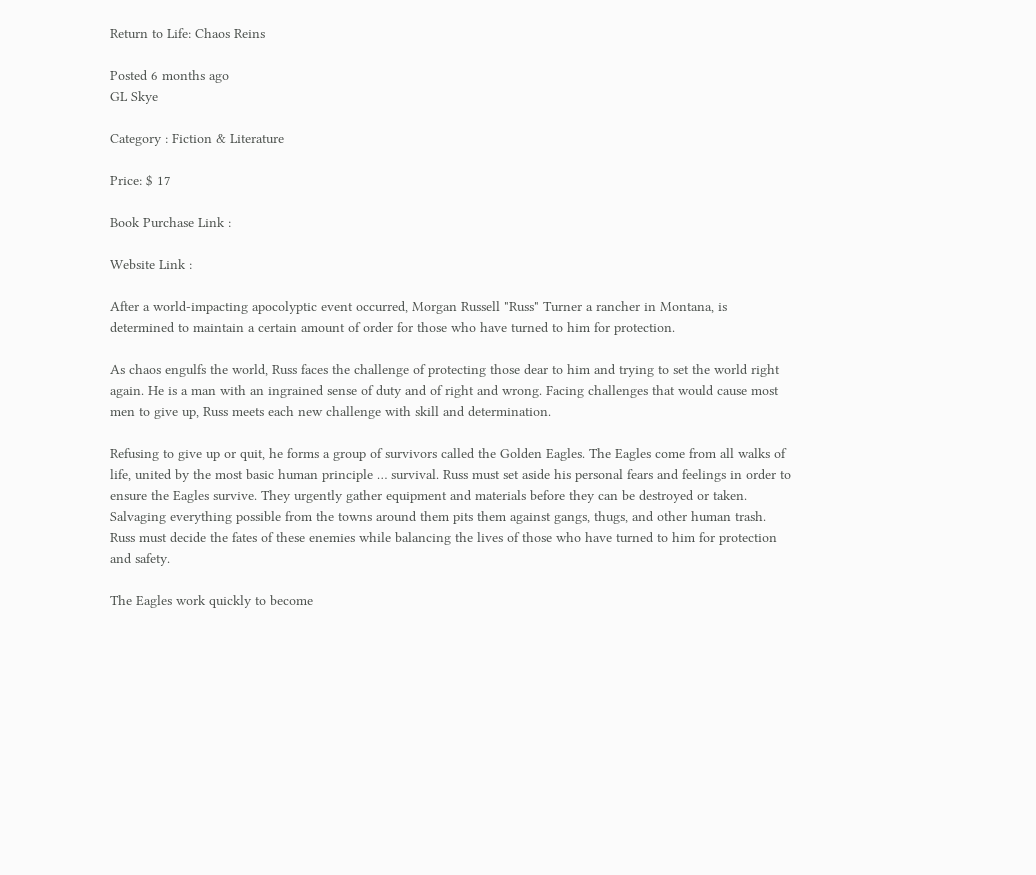Return to Life: Chaos Reins

Posted 6 months ago
GL Skye

Category : Fiction & Literature

Price: $ 17

Book Purchase Link :

Website Link :

After a world-impacting apocolyptic event occurred, Morgan Russell "Russ" Turner a rancher in Montana, is determined to maintain a certain amount of order for those who have turned to him for protection.

As chaos engulfs the world, Russ faces the challenge of protecting those dear to him and trying to set the world right again. He is a man with an ingrained sense of duty and of right and wrong. Facing challenges that would cause most men to give up, Russ meets each new challenge with skill and determination.

Refusing to give up or quit, he forms a group of survivors called the Golden Eagles. The Eagles come from all walks of life, united by the most basic human principle … survival. Russ must set aside his personal fears and feelings in order to ensure the Eagles survive. They urgently gather equipment and materials before they can be destroyed or taken. Salvaging everything possible from the towns around them pits them against gangs, thugs, and other human trash. Russ must decide the fates of these enemies while balancing the lives of those who have turned to him for protection and safety.

The Eagles work quickly to become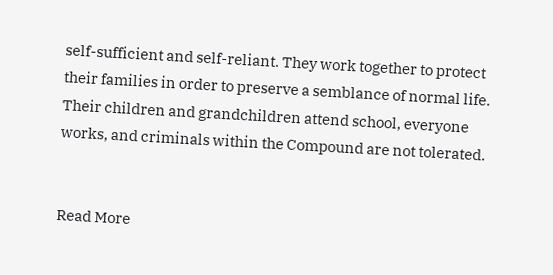self-sufficient and self-reliant. They work together to protect their families in order to preserve a semblance of normal life. Their children and grandchildren attend school, everyone works, and criminals within the Compound are not tolerated.


Read More